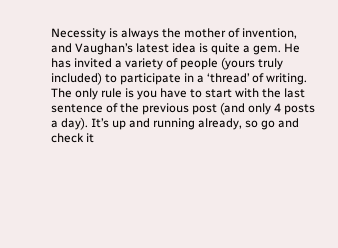Necessity is always the mother of invention, and Vaughan’s latest idea is quite a gem. He has invited a variety of people (yours truly included) to participate in a ‘thread’ of writing. The only rule is you have to start with the last sentence of the previous post (and only 4 posts a day). It’s up and running already, so go and check it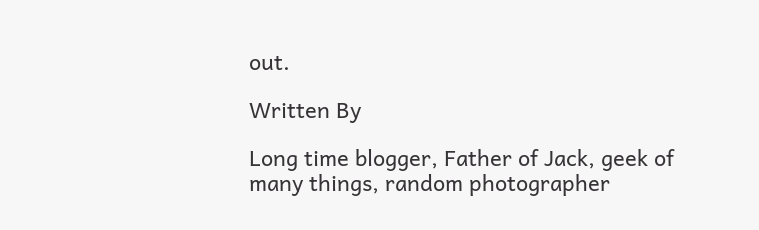out.

Written By

Long time blogger, Father of Jack, geek of many things, random photographer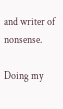and writer of nonsense.

Doing my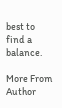best to find a balance.

More From Author